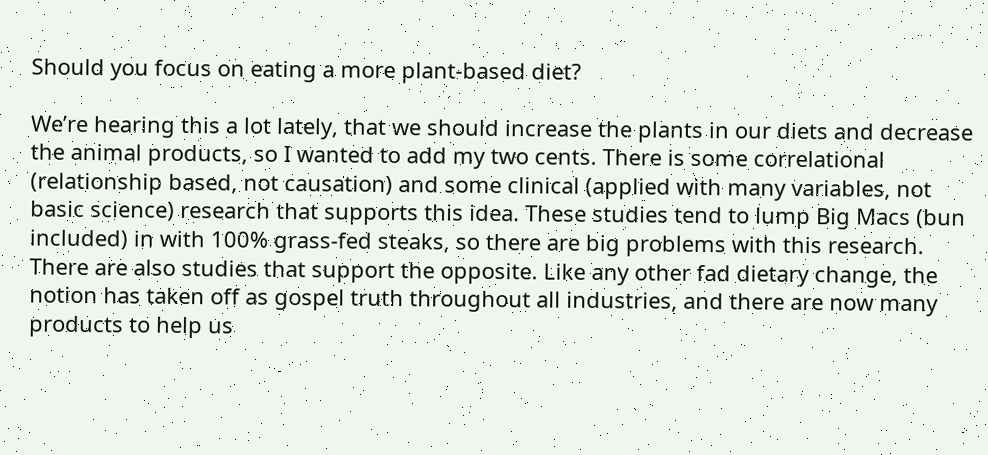Should you focus on eating a more plant-based diet?

We’re hearing this a lot lately, that we should increase the plants in our diets and decrease the animal products, so I wanted to add my two cents. There is some correlational (relationship based, not causation) and some clinical (applied with many variables, not basic science) research that supports this idea. These studies tend to lump Big Macs (bun included) in with 100% grass-fed steaks, so there are big problems with this research. There are also studies that support the opposite. Like any other fad dietary change, the notion has taken off as gospel truth throughout all industries, and there are now many products to help us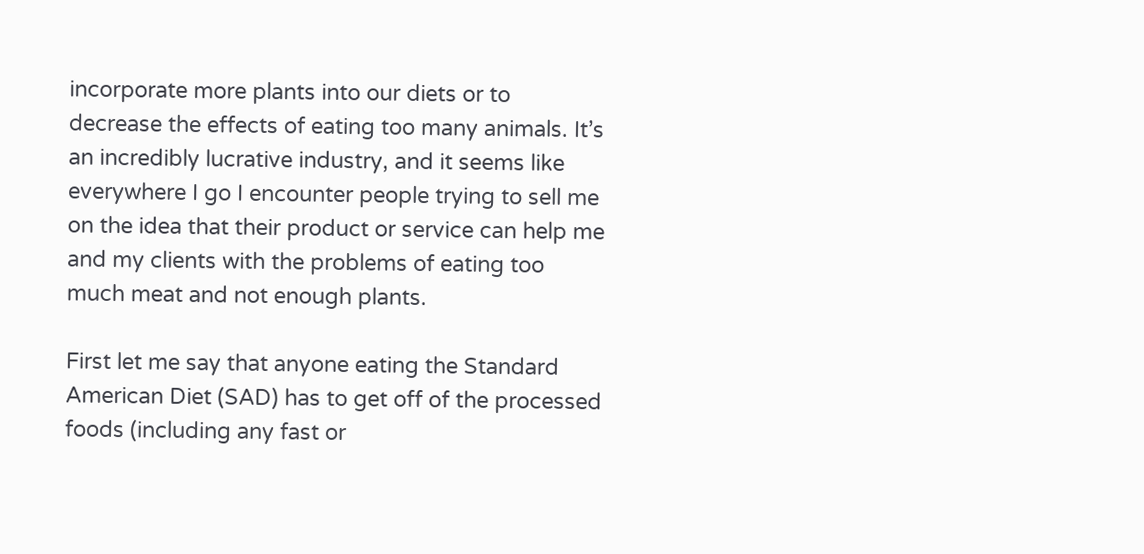incorporate more plants into our diets or to decrease the effects of eating too many animals. It’s an incredibly lucrative industry, and it seems like everywhere I go I encounter people trying to sell me on the idea that their product or service can help me and my clients with the problems of eating too much meat and not enough plants.

First let me say that anyone eating the Standard American Diet (SAD) has to get off of the processed foods (including any fast or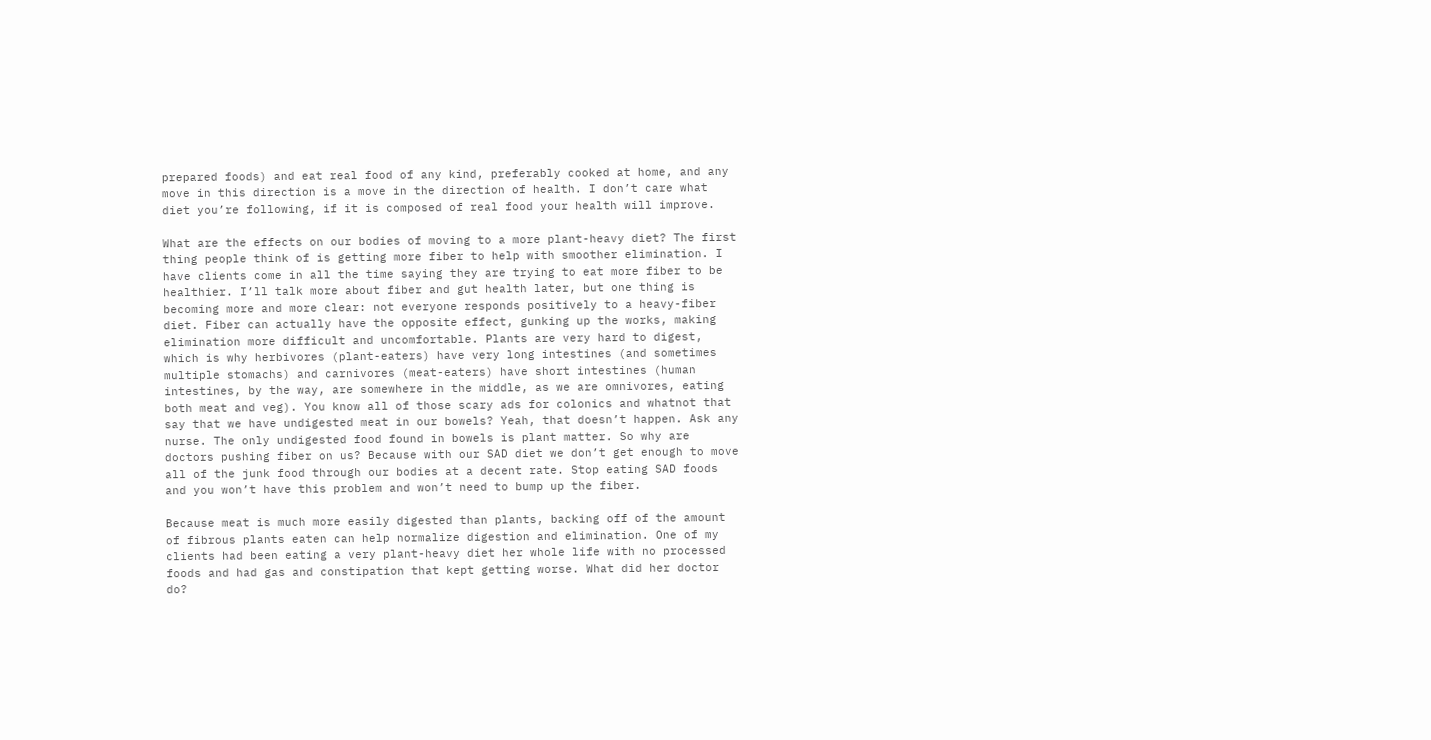prepared foods) and eat real food of any kind, preferably cooked at home, and any move in this direction is a move in the direction of health. I don’t care what diet you’re following, if it is composed of real food your health will improve.

What are the effects on our bodies of moving to a more plant-heavy diet? The first thing people think of is getting more fiber to help with smoother elimination. I have clients come in all the time saying they are trying to eat more fiber to be healthier. I’ll talk more about fiber and gut health later, but one thing is becoming more and more clear: not everyone responds positively to a heavy-fiber diet. Fiber can actually have the opposite effect, gunking up the works, making elimination more difficult and uncomfortable. Plants are very hard to digest, which is why herbivores (plant-eaters) have very long intestines (and sometimes multiple stomachs) and carnivores (meat-eaters) have short intestines (human intestines, by the way, are somewhere in the middle, as we are omnivores, eating both meat and veg). You know all of those scary ads for colonics and whatnot that say that we have undigested meat in our bowels? Yeah, that doesn’t happen. Ask any nurse. The only undigested food found in bowels is plant matter. So why are doctors pushing fiber on us? Because with our SAD diet we don’t get enough to move all of the junk food through our bodies at a decent rate. Stop eating SAD foods and you won’t have this problem and won’t need to bump up the fiber.

Because meat is much more easily digested than plants, backing off of the amount of fibrous plants eaten can help normalize digestion and elimination. One of my clients had been eating a very plant-heavy diet her whole life with no processed foods and had gas and constipation that kept getting worse. What did her doctor do?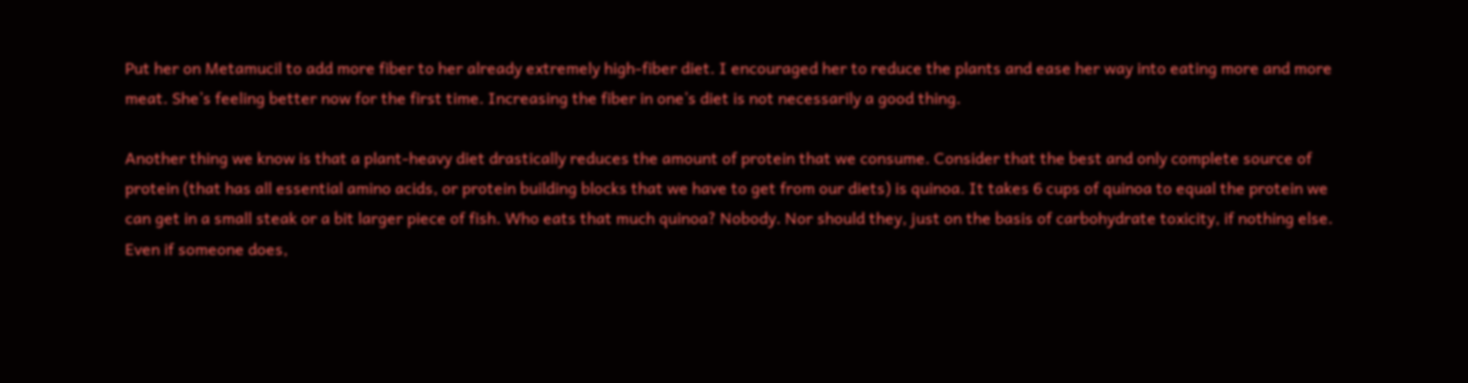Put her on Metamucil to add more fiber to her already extremely high-fiber diet. I encouraged her to reduce the plants and ease her way into eating more and more meat. She’s feeling better now for the first time. Increasing the fiber in one’s diet is not necessarily a good thing.

Another thing we know is that a plant-heavy diet drastically reduces the amount of protein that we consume. Consider that the best and only complete source of protein (that has all essential amino acids, or protein building blocks that we have to get from our diets) is quinoa. It takes 6 cups of quinoa to equal the protein we can get in a small steak or a bit larger piece of fish. Who eats that much quinoa? Nobody. Nor should they, just on the basis of carbohydrate toxicity, if nothing else. Even if someone does,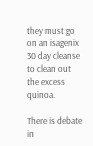they must go on an isagenix 30 day cleanse to clean out the excess quinoa.

There is debate in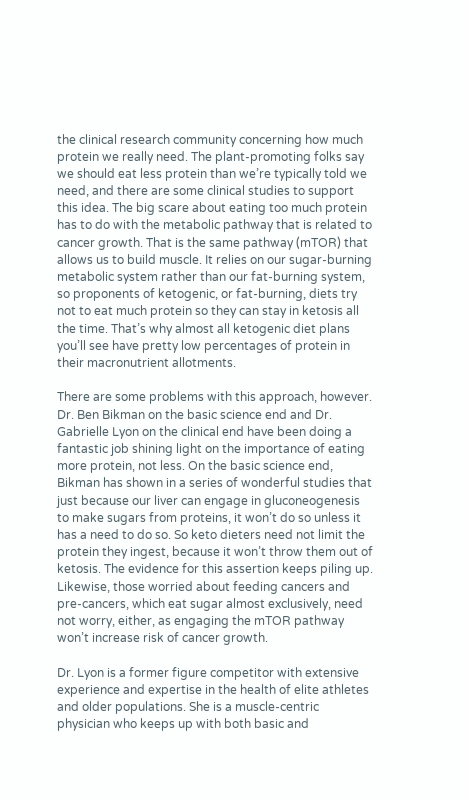the clinical research community concerning how much protein we really need. The plant-promoting folks say we should eat less protein than we’re typically told we need, and there are some clinical studies to support this idea. The big scare about eating too much protein has to do with the metabolic pathway that is related to cancer growth. That is the same pathway (mTOR) that allows us to build muscle. It relies on our sugar-burning metabolic system rather than our fat-burning system, so proponents of ketogenic, or fat-burning, diets try not to eat much protein so they can stay in ketosis all the time. That’s why almost all ketogenic diet plans you’ll see have pretty low percentages of protein in their macronutrient allotments.

There are some problems with this approach, however. Dr. Ben Bikman on the basic science end and Dr. Gabrielle Lyon on the clinical end have been doing a fantastic job shining light on the importance of eating more protein, not less. On the basic science end, Bikman has shown in a series of wonderful studies that just because our liver can engage in gluconeogenesis to make sugars from proteins, it won’t do so unless it has a need to do so. So keto dieters need not limit the protein they ingest, because it won’t throw them out of ketosis. The evidence for this assertion keeps piling up. Likewise, those worried about feeding cancers and pre-cancers, which eat sugar almost exclusively, need not worry, either, as engaging the mTOR pathway won’t increase risk of cancer growth.

Dr. Lyon is a former figure competitor with extensive experience and expertise in the health of elite athletes and older populations. She is a muscle-centric physician who keeps up with both basic and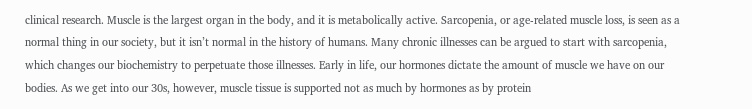clinical research. Muscle is the largest organ in the body, and it is metabolically active. Sarcopenia, or age-related muscle loss, is seen as a normal thing in our society, but it isn’t normal in the history of humans. Many chronic illnesses can be argued to start with sarcopenia, which changes our biochemistry to perpetuate those illnesses. Early in life, our hormones dictate the amount of muscle we have on our bodies. As we get into our 30s, however, muscle tissue is supported not as much by hormones as by protein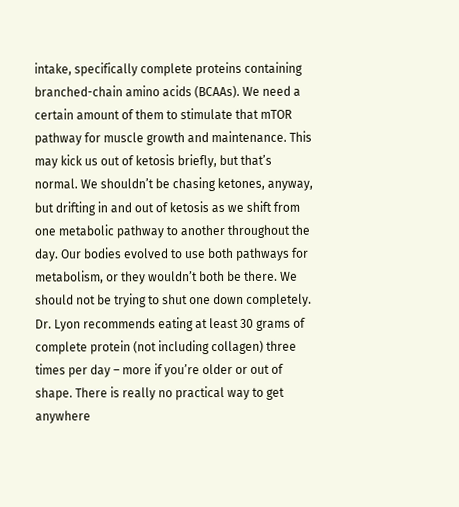intake, specifically complete proteins containing branched-chain amino acids (BCAAs). We need a certain amount of them to stimulate that mTOR pathway for muscle growth and maintenance. This may kick us out of ketosis briefly, but that’s normal. We shouldn’t be chasing ketones, anyway, but drifting in and out of ketosis as we shift from one metabolic pathway to another throughout the day. Our bodies evolved to use both pathways for metabolism, or they wouldn’t both be there. We should not be trying to shut one down completely. Dr. Lyon recommends eating at least 30 grams of complete protein (not including collagen) three times per day – more if you’re older or out of shape. There is really no practical way to get anywhere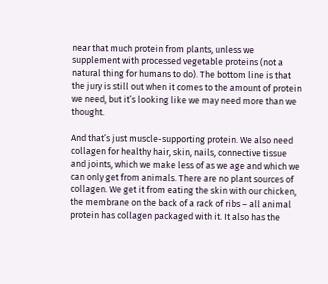near that much protein from plants, unless we supplement with processed vegetable proteins (not a natural thing for humans to do). The bottom line is that the jury is still out when it comes to the amount of protein we need, but it’s looking like we may need more than we thought.

And that’s just muscle-supporting protein. We also need collagen for healthy hair, skin, nails, connective tissue and joints, which we make less of as we age and which we can only get from animals. There are no plant sources of collagen. We get it from eating the skin with our chicken, the membrane on the back of a rack of ribs – all animal protein has collagen packaged with it. It also has the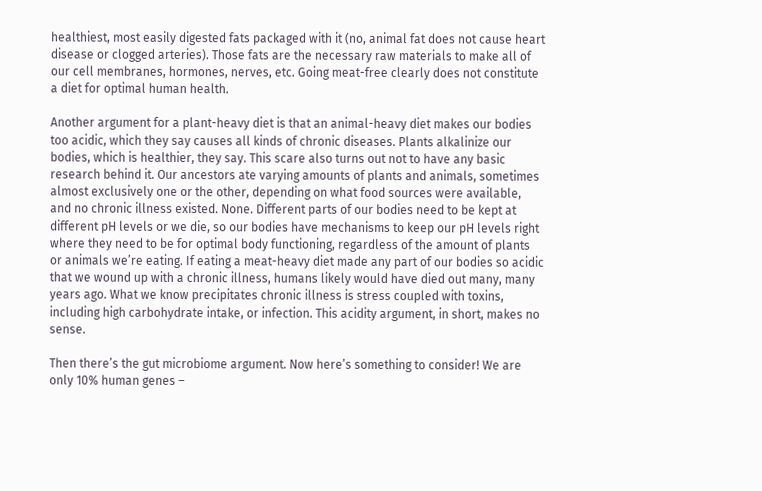healthiest, most easily digested fats packaged with it (no, animal fat does not cause heart disease or clogged arteries). Those fats are the necessary raw materials to make all of our cell membranes, hormones, nerves, etc. Going meat-free clearly does not constitute a diet for optimal human health.

Another argument for a plant-heavy diet is that an animal-heavy diet makes our bodies too acidic, which they say causes all kinds of chronic diseases. Plants alkalinize our bodies, which is healthier, they say. This scare also turns out not to have any basic research behind it. Our ancestors ate varying amounts of plants and animals, sometimes almost exclusively one or the other, depending on what food sources were available, and no chronic illness existed. None. Different parts of our bodies need to be kept at different pH levels or we die, so our bodies have mechanisms to keep our pH levels right where they need to be for optimal body functioning, regardless of the amount of plants or animals we’re eating. If eating a meat-heavy diet made any part of our bodies so acidic that we wound up with a chronic illness, humans likely would have died out many, many years ago. What we know precipitates chronic illness is stress coupled with toxins, including high carbohydrate intake, or infection. This acidity argument, in short, makes no sense.

Then there’s the gut microbiome argument. Now here’s something to consider! We are only 10% human genes –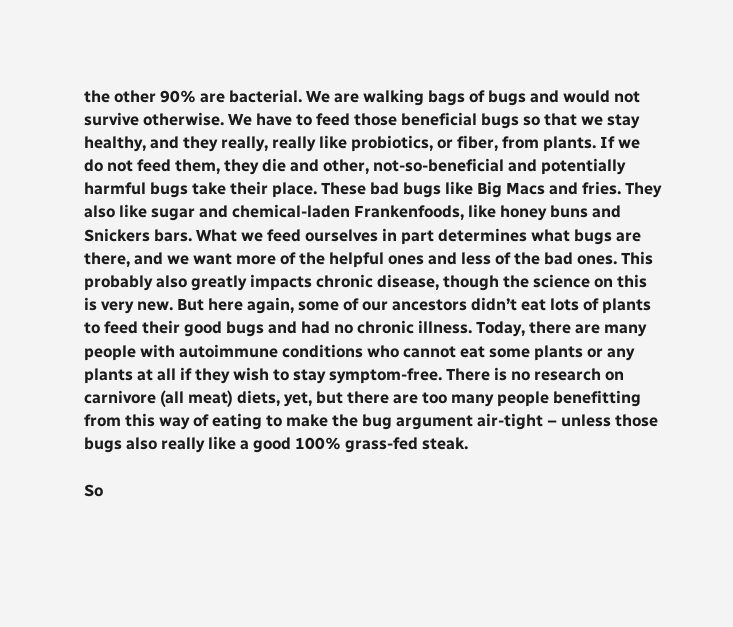the other 90% are bacterial. We are walking bags of bugs and would not survive otherwise. We have to feed those beneficial bugs so that we stay healthy, and they really, really like probiotics, or fiber, from plants. If we do not feed them, they die and other, not-so-beneficial and potentially harmful bugs take their place. These bad bugs like Big Macs and fries. They also like sugar and chemical-laden Frankenfoods, like honey buns and Snickers bars. What we feed ourselves in part determines what bugs are there, and we want more of the helpful ones and less of the bad ones. This probably also greatly impacts chronic disease, though the science on this is very new. But here again, some of our ancestors didn’t eat lots of plants to feed their good bugs and had no chronic illness. Today, there are many people with autoimmune conditions who cannot eat some plants or any plants at all if they wish to stay symptom-free. There is no research on carnivore (all meat) diets, yet, but there are too many people benefitting from this way of eating to make the bug argument air-tight – unless those bugs also really like a good 100% grass-fed steak.

So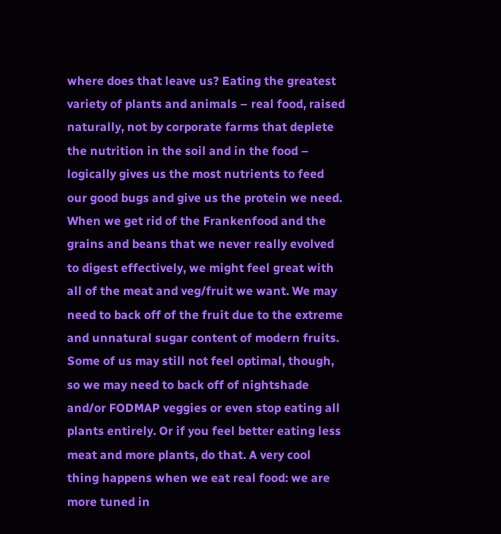where does that leave us? Eating the greatest variety of plants and animals – real food, raised naturally, not by corporate farms that deplete the nutrition in the soil and in the food – logically gives us the most nutrients to feed our good bugs and give us the protein we need. When we get rid of the Frankenfood and the grains and beans that we never really evolved to digest effectively, we might feel great with all of the meat and veg/fruit we want. We may need to back off of the fruit due to the extreme and unnatural sugar content of modern fruits. Some of us may still not feel optimal, though, so we may need to back off of nightshade and/or FODMAP veggies or even stop eating all plants entirely. Or if you feel better eating less meat and more plants, do that. A very cool thing happens when we eat real food: we are more tuned in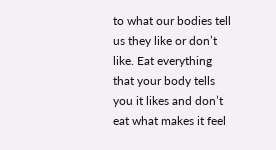to what our bodies tell us they like or don’t like. Eat everything that your body tells you it likes and don’t eat what makes it feel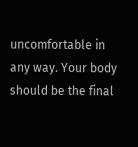uncomfortable in any way. Your body should be the final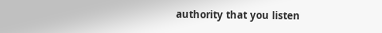authority that you listen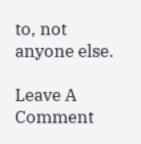to, not anyone else.

Leave A Comment